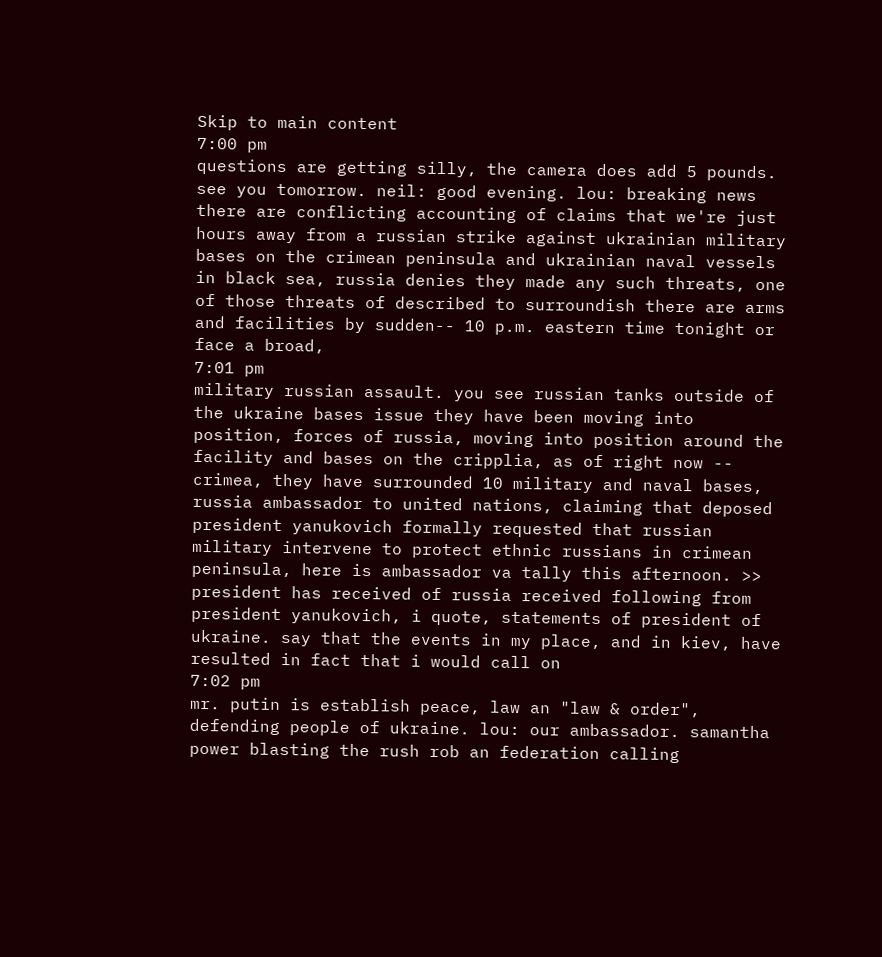Skip to main content
7:00 pm
questions are getting silly, the camera does add 5 pounds. see you tomorrow. neil: good evening. lou: breaking news there are conflicting accounting of claims that we're just hours away from a russian strike against ukrainian military bases on the crimean peninsula and ukrainian naval vessels in black sea, russia denies they made any such threats, one of those threats of described to surroundish there are arms and facilities by sudden-- 10 p.m. eastern time tonight or face a broad,
7:01 pm
military russian assault. you see russian tanks outside of the ukraine bases issue they have been moving into position, forces of russia, moving into position around the facility and bases on the cripplia, as of right now -- crimea, they have surrounded 10 military and naval bases, russia ambassador to united nations, claiming that deposed president yanukovich formally requested that russian military intervene to protect ethnic russians in crimean peninsula, here is ambassador va tally this afternoon. >> president has received of russia received following from president yanukovich, i quote, statements of president of ukraine. say that the events in my place, and in kiev, have resulted in fact that i would call on
7:02 pm
mr. putin is establish peace, law an "law & order", defending people of ukraine. lou: our ambassador. samantha power blasting the rush rob an federation calling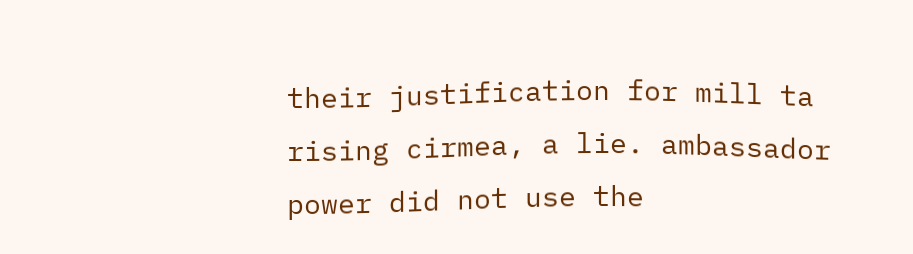their justification for mill ta rising cirmea, a lie. ambassador power did not use the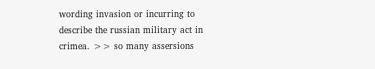wording invasion or incurring to describe the russian military act in crimea. >> so many assersions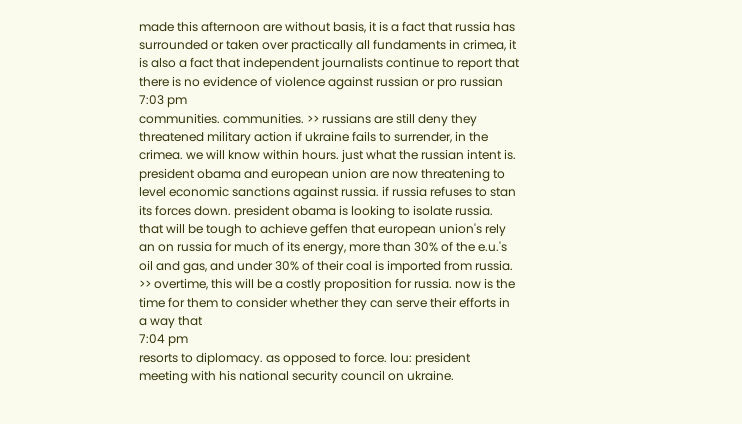made this afternoon are without basis, it is a fact that russia has surrounded or taken over practically all fundaments in crimea, it is also a fact that independent journalists continue to report that there is no evidence of violence against russian or pro russian
7:03 pm
communities. communities. >> russians are still deny they threatened military action if ukraine fails to surrender, in the crimea. we will know within hours. just what the russian intent is. president obama and european union are now threatening to level economic sanctions against russia. if russia refuses to stan its forces down. president obama is looking to isolate russia. that will be tough to achieve geffen that european union's rely an on russia for much of its energy, more than 30% of the e.u.'s oil and gas, and under 30% of their coal is imported from russia. >> overtime, this will be a costly proposition for russia. now is the time for them to consider whether they can serve their efforts in a way that
7:04 pm
resorts to diplomacy. as opposed to force. lou: president meeting with his national security council on ukraine.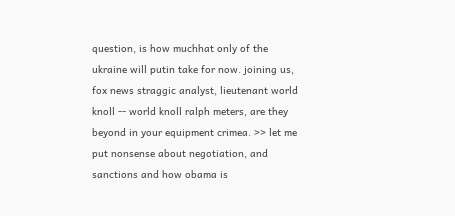question, is how muchhat only of the ukraine will putin take for now. joining us, fox news straggic analyst, lieutenant world knoll -- world knoll ralph meters, are they beyond in your equipment crimea. >> let me put nonsense about negotiation, and sanctions and how obama is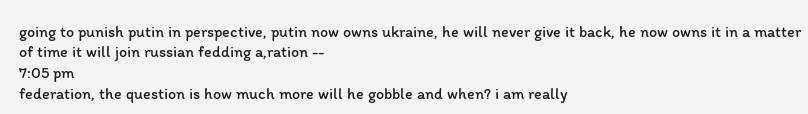going to punish putin in perspective, putin now owns ukraine, he will never give it back, he now owns it in a matter of time it will join russian fedding a,ration --
7:05 pm
federation, the question is how much more will he gobble and when? i am really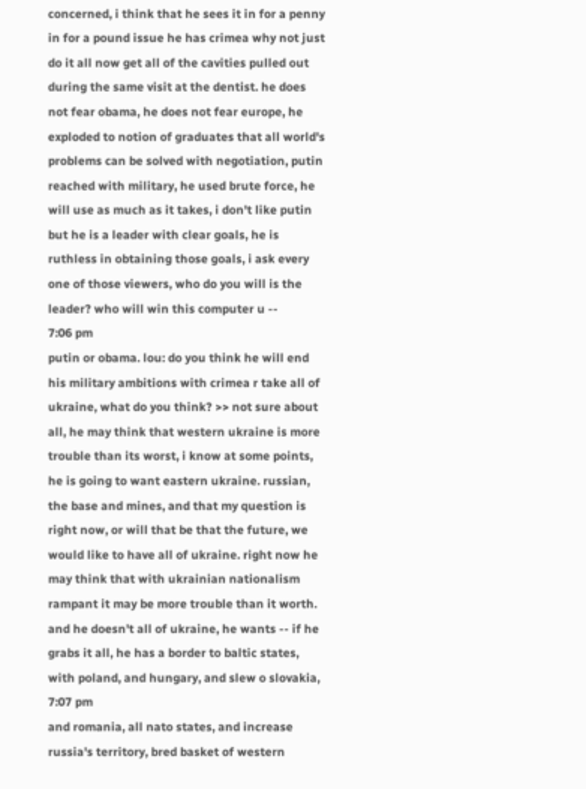concerned, i think that he sees it in for a penny in for a pound issue he has crimea why not just do it all now get all of the cavities pulled out during the same visit at the dentist. he does not fear obama, he does not fear europe, he exploded to notion of graduates that all world's problems can be solved with negotiation, putin reached with military, he used brute force, he will use as much as it takes, i don't like putin but he is a leader with clear goals, he is ruthless in obtaining those goals, i ask every one of those viewers, who do you will is the leader? who will win this computer u --
7:06 pm
putin or obama. lou: do you think he will end his military ambitions with crimea r take all of ukraine, what do you think? >> not sure about all, he may think that western ukraine is more trouble than its worst, i know at some points, he is going to want eastern ukraine. russian, the base and mines, and that my question is right now, or will that be that the future, we would like to have all of ukraine. right now he may think that with ukrainian nationalism rampant it may be more trouble than it worth. and he doesn't all of ukraine, he wants -- if he grabs it all, he has a border to baltic states, with poland, and hungary, and slew o slovakia,
7:07 pm
and romania, all nato states, and increase russia's territory, bred basket of western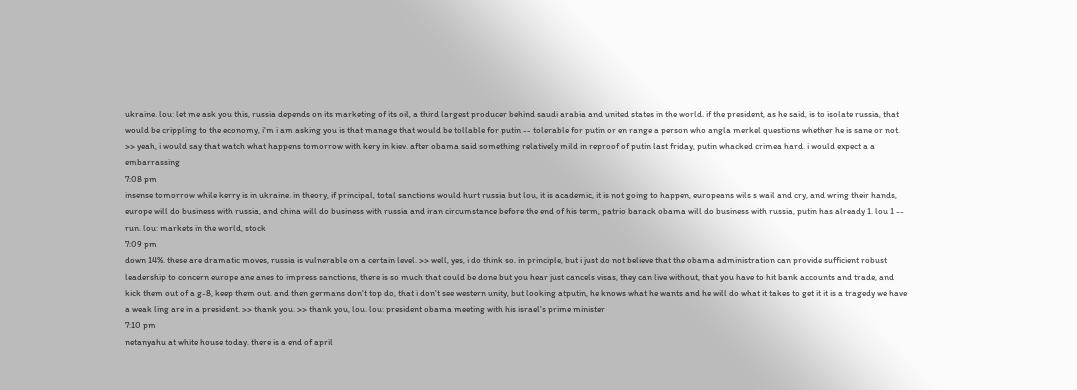ukraine. lou: let me ask you this, russia depends on its marketing of its oil, a third largest producer behind saudi arabia and united states in the world. if the president, as he said, is to isolate russia, that would be crippling to the economy, i'm i am asking you is that manage that would be tollable for putin -- tolerable for putin or en range a person who angla merkel questions whether he is sane or not. >> yeah, i would say that watch what happens tomorrow with kery in kiev. after obama said something relatively mild in reproof of putin last friday, putin whacked crimea hard. i would expect a a embarrassing
7:08 pm
insense tomorrow while kerry is in ukraine. in theory, if principal, total sanctions would hurt russia but lou, it is academic, it is not going to happen, europeans wils s wail and cry, and wring their hands, europe will do business with russia, and china will do business with russia and iran circumstance before the end of his term, patrio barack obama will do business with russia, putin has already 1. lou 1 -- run. lou: markets in the world, stock
7:09 pm
down 14%. these are dramatic moves, russia is vulnerable on a certain level. >> well, yes, i do think so. in principle, but i just do not believe that the obama administration can provide sufficient robust leadership to concern europe ane anes to impress sanctions, there is so much that could be done but you hear just cancels visas, they can live without, that you have to hit bank accounts and trade, and kick them out of a g-8, keep them out. and then germans don't top do, that i don't see western unity, but looking atputin, he knows what he wants and he will do what it takes to get it it is a tragedy we have a weak ling are in a president. >> thank you. >> thank you, lou. lou: president obama meeting with his israel's prime minister
7:10 pm
netanyahu at white house today. there is a end of april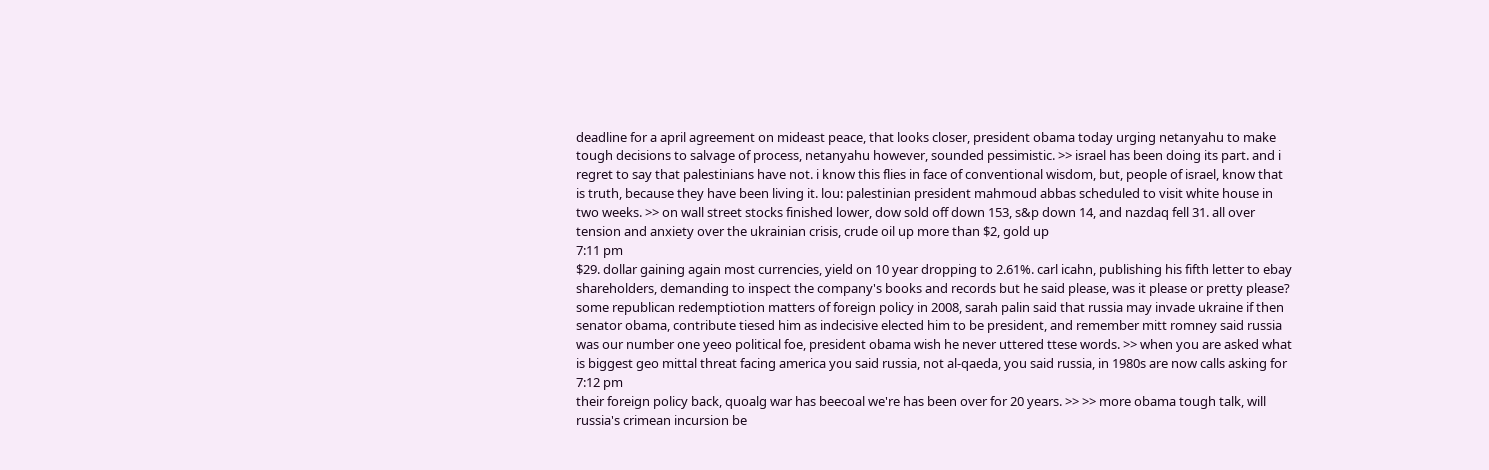deadline for a april agreement on mideast peace, that looks closer, president obama today urging netanyahu to make tough decisions to salvage of process, netanyahu however, sounded pessimistic. >> israel has been doing its part. and i regret to say that palestinians have not. i know this flies in face of conventional wisdom, but, people of israel, know that is truth, because they have been living it. lou: palestinian president mahmoud abbas scheduled to visit white house in two weeks. >> on wall street stocks finished lower, dow sold off down 153, s&p down 14, and nazdaq fell 31. all over tension and anxiety over the ukrainian crisis, crude oil up more than $2, gold up
7:11 pm
$29. dollar gaining again most currencies, yield on 10 year dropping to 2.61%. carl icahn, publishing his fifth letter to ebay shareholders, demanding to inspect the company's books and records but he said please, was it please or pretty please? some republican redemptiotion matters of foreign policy in 2008, sarah palin said that russia may invade ukraine if then senator obama, contribute tiesed him as indecisive elected him to be president, and remember mitt romney said russia was our number one yeeo political foe, president obama wish he never uttered ttese words. >> when you are asked what is biggest geo mittal threat facing america you said russia, not al-qaeda, you said russia, in 1980s are now calls asking for
7:12 pm
their foreign policy back, quoalg war has beecoal we're has been over for 20 years. >> >> more obama tough talk, will russia's crimean incursion be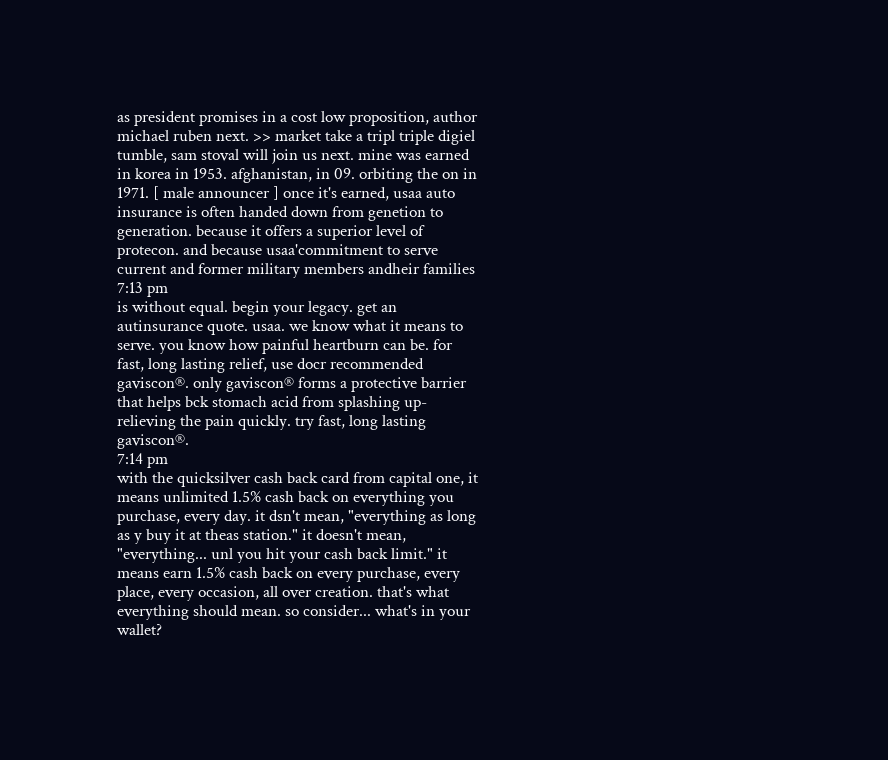as president promises in a cost low proposition, author michael ruben next. >> market take a tripl triple digiel tumble, sam stoval will join us next. mine was earned in korea in 1953. afghanistan, in 09. orbiting the on in 1971. [ male announcer ] once it's earned, usaa auto insurance is often handed down from genetion to generation. because it offers a superior level of protecon. and because usaa'commitment to serve current and former military members andheir families
7:13 pm
is without equal. begin your legacy. get an autinsurance quote. usaa. we know what it means to serve. you know how painful heartburn can be. for fast, long lasting relief, use docr recommended gaviscon®. only gaviscon® forms a protective barrier that helps bck stomach acid from splashing up- relieving the pain quickly. try fast, long lasting gaviscon®.
7:14 pm
with the quicksilver cash back card from capital one, it means unlimited 1.5% cash back on everything you purchase, every day. it dsn't mean, "everything as long as y buy it at theas station." it doesn't mean, "everything... unl you hit your cash back limit." it means earn 1.5% cash back on every purchase, every place, every occasion, all over creation. that's what everything should mean. so consider... what's in your wallet?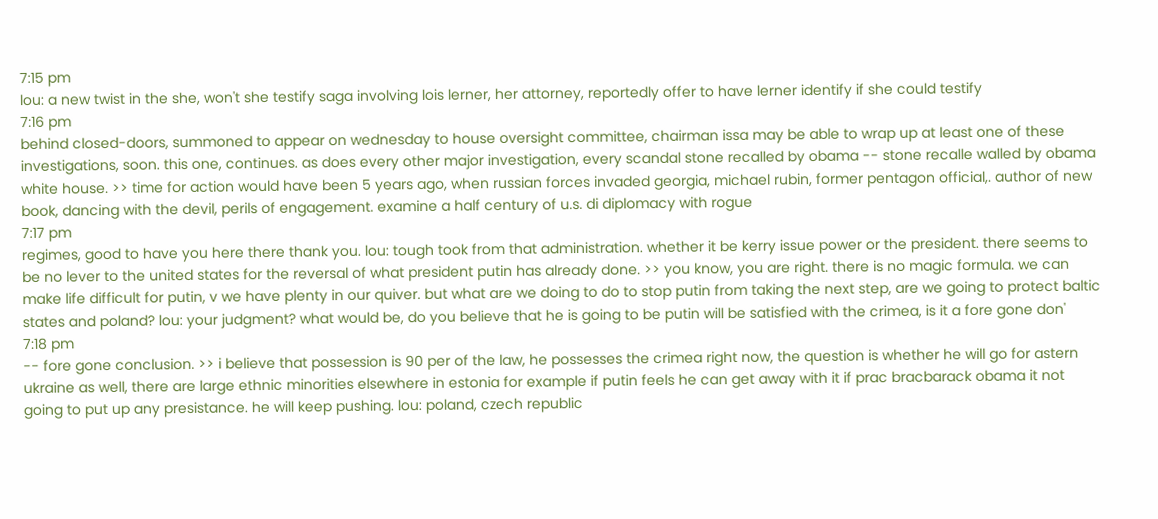7:15 pm
lou: a new twist in the she, won't she testify saga involving lois lerner, her attorney, reportedly offer to have lerner identify if she could testify
7:16 pm
behind closed-doors, summoned to appear on wednesday to house oversight committee, chairman issa may be able to wrap up at least one of these investigations, soon. this one, continues. as does every other major investigation, every scandal stone recalled by obama -- stone recalle walled by obama white house. >> time for action would have been 5 years ago, when russian forces invaded georgia, michael rubin, former pentagon official,. author of new book, dancing with the devil, perils of engagement. examine a half century of u.s. di diplomacy with rogue
7:17 pm
regimes, good to have you here there thank you. lou: tough took from that administration. whether it be kerry issue power or the president. there seems to be no lever to the united states for the reversal of what president putin has already done. >> you know, you are right. there is no magic formula. we can make life difficult for putin, v we have plenty in our quiver. but what are we doing to do to stop putin from taking the next step, are we going to protect baltic states and poland? lou: your judgment? what would be, do you believe that he is going to be putin will be satisfied with the crimea, is it a fore gone don'
7:18 pm
-- fore gone conclusion. >> i believe that possession is 90 per of the law, he possesses the crimea right now, the question is whether he will go for astern ukraine as well, there are large ethnic minorities elsewhere in estonia for example if putin feels he can get away with it if prac bracbarack obama it not going to put up any presistance. he will keep pushing. lou: poland, czech republic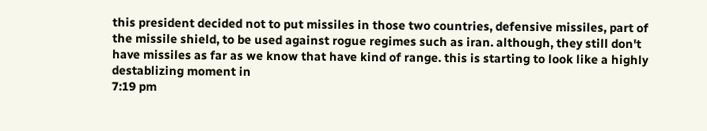this president decided not to put missiles in those two countries, defensive missiles, part of the missile shield, to be used against rogue regimes such as iran. although, they still don't have missiles as far as we know that have kind of range. this is starting to look like a highly destablizing moment in
7:19 pm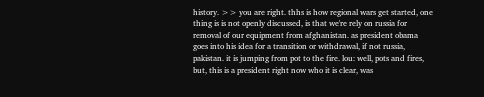history. >> you are right. thhs is how regional wars get started, one thing is is not openly discussed, is that we're rely on russia for removal of our equipment from afghanistan. as president obama goes into his idea for a transition or withdrawal, if not russia, pakistan. it is jumping from pot to the fire. lou: well, pots and fires, but, this is a president right now who it is clear, was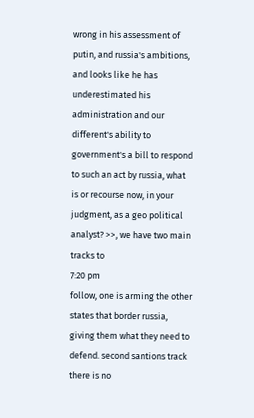wrong in his assessment of putin, and russia's ambitions, and looks like he has underestimated his administration and our different's ability to government's a bill to respond to such an act by russia, what is or recourse now, in your judgment, as a geo political analyst? >>, we have two main tracks to
7:20 pm
follow, one is arming the other states that border russia, giving them what they need to defend. second santions track there is no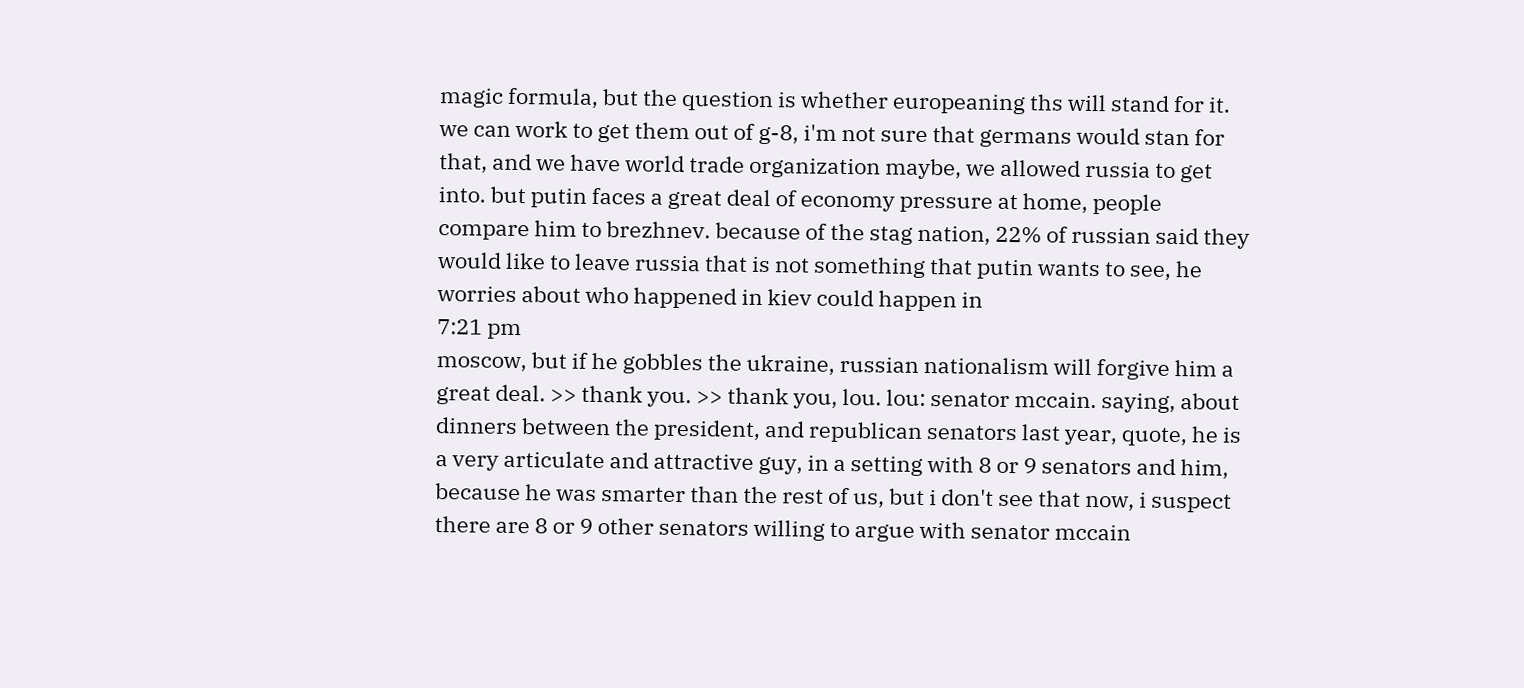magic formula, but the question is whether europeaning ths will stand for it. we can work to get them out of g-8, i'm not sure that germans would stan for that, and we have world trade organization maybe, we allowed russia to get into. but putin faces a great deal of economy pressure at home, people compare him to brezhnev. because of the stag nation, 22% of russian said they would like to leave russia that is not something that putin wants to see, he worries about who happened in kiev could happen in
7:21 pm
moscow, but if he gobbles the ukraine, russian nationalism will forgive him a great deal. >> thank you. >> thank you, lou. lou: senator mccain. saying, about dinners between the president, and republican senators last year, quote, he is a very articulate and attractive guy, in a setting with 8 or 9 senators and him, because he was smarter than the rest of us, but i don't see that now, i suspect there are 8 or 9 other senators willing to argue with senator mccain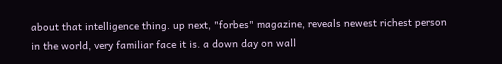about that intelligence thing. up next, "forbes" magazine, reveals newest richest person in the world, very familiar face it is. a down day on wall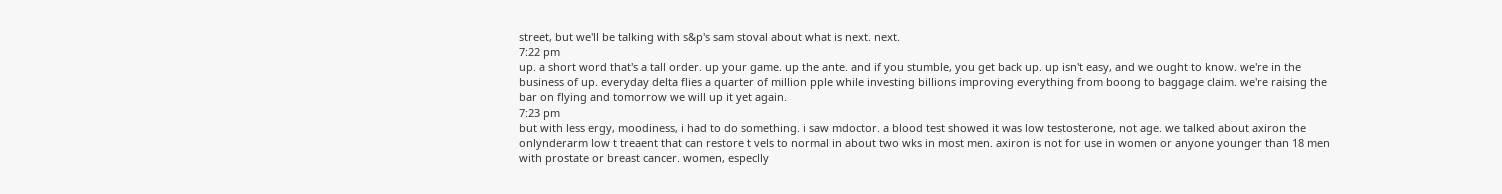street, but we'll be talking with s&p's sam stoval about what is next. next.
7:22 pm
up. a short word that's a tall order. up your game. up the ante. and if you stumble, you get back up. up isn't easy, and we ought to know. we're in the business of up. everyday delta flies a quarter of million pple while investing billions improving everything from boong to baggage claim. we're raising the bar on flying and tomorrow we will up it yet again.
7:23 pm
but with less ergy, moodiness, i had to do something. i saw mdoctor. a blood test showed it was low testosterone, not age. we talked about axiron the onlynderarm low t treaent that can restore t vels to normal in about two wks in most men. axiron is not for use in women or anyone younger than 18 men with prostate or breast cancer. women, especlly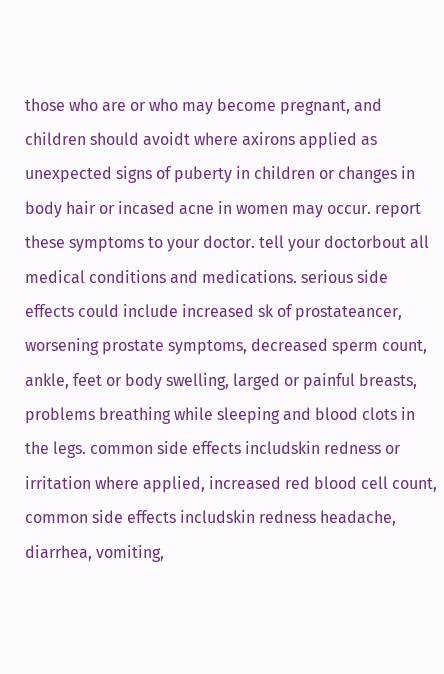those who are or who may become pregnant, and children should avoidt where axirons applied as unexpected signs of puberty in children or changes in body hair or incased acne in women may occur. report these symptoms to your doctor. tell your doctorbout all medical conditions and medications. serious side effects could include increased sk of prostateancer, worsening prostate symptoms, decreased sperm count, ankle, feet or body swelling, larged or painful breasts, problems breathing while sleeping and blood clots in the legs. common side effects includskin redness or irritation where applied, increased red blood cell count, common side effects includskin redness headache, diarrhea, vomiting,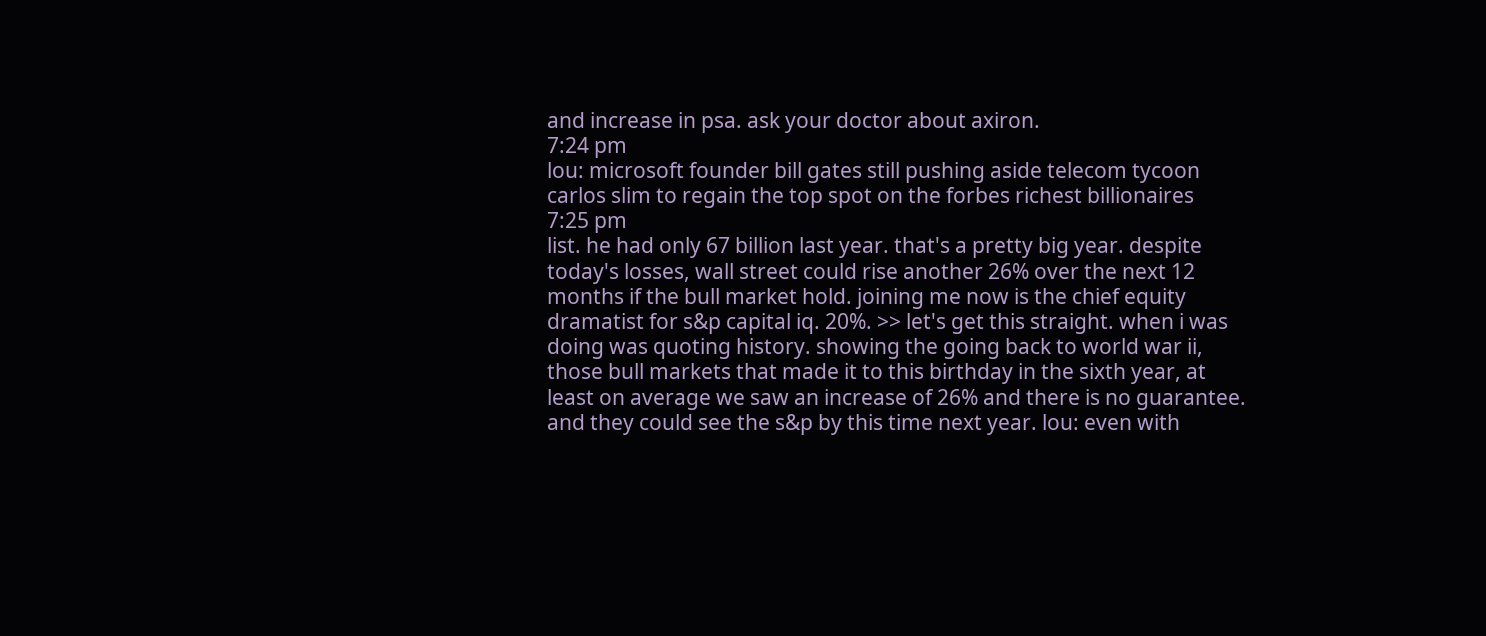and increase in psa. ask your doctor about axiron.
7:24 pm
lou: microsoft founder bill gates still pushing aside telecom tycoon carlos slim to regain the top spot on the forbes richest billionaires
7:25 pm
list. he had only 67 billion last year. that's a pretty big year. despite today's losses, wall street could rise another 26% over the next 12 months if the bull market hold. joining me now is the chief equity dramatist for s&p capital iq. 20%. >> let's get this straight. when i was doing was quoting history. showing the going back to world war ii, those bull markets that made it to this birthday in the sixth year, at least on average we saw an increase of 26% and there is no guarantee. and they could see the s&p by this time next year. lou: even with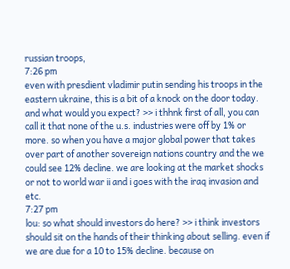russian troops,
7:26 pm
even with presdient vladimir putin sending his troops in the eastern ukraine, this is a bit of a knock on the door today. and what would you expect? >> i thhnk first of all, you can call it that none of the u.s. industries were off by 1% or more. so when you have a major global power that takes over part of another sovereign nations country and the we could see 12% decline. we are looking at the market shocks or not to world war ii and i goes with the iraq invasion and etc.
7:27 pm
lou: so what should investors do here? >> i think investors should sit on the hands of their thinking about selling. even if we are due for a 10 to 15% decline. because on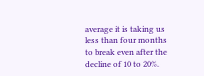average it is taking us less than four months to break even after the decline of 10 to 20%.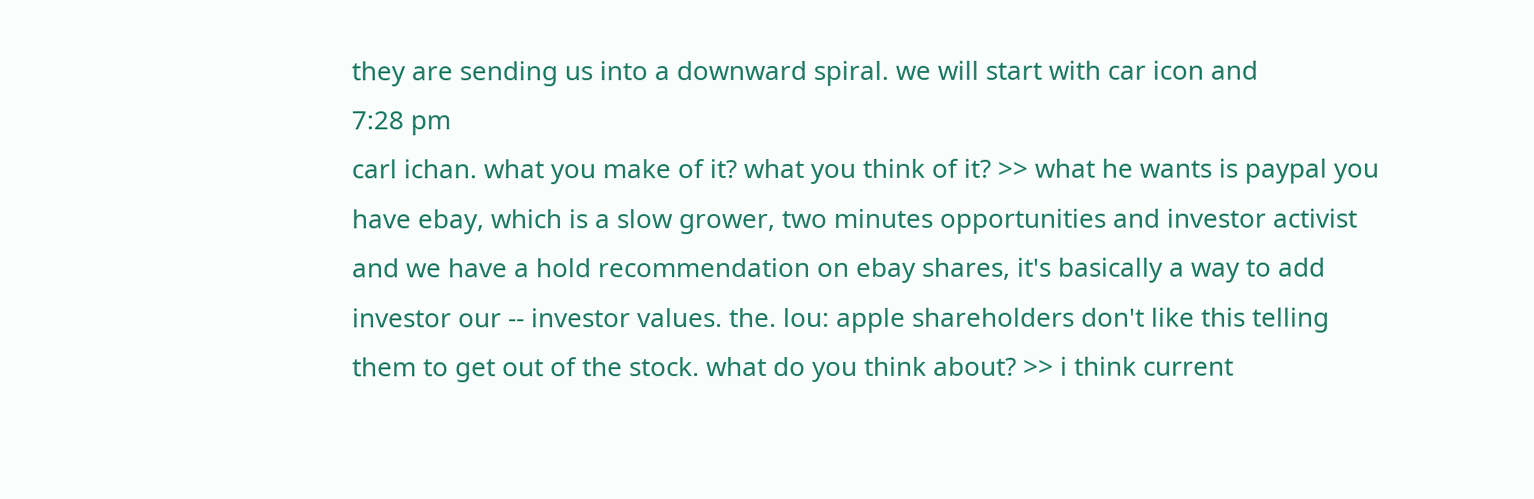they are sending us into a downward spiral. we will start with car icon and
7:28 pm
carl ichan. what you make of it? what you think of it? >> what he wants is paypal you have ebay, which is a slow grower, two minutes opportunities and investor activist and we have a hold recommendation on ebay shares, it's basically a way to add investor our -- investor values. the. lou: apple shareholders don't like this telling them to get out of the stock. what do you think about? >> i think current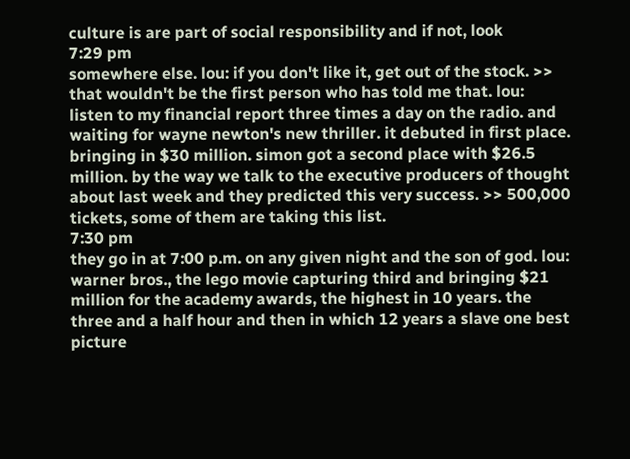culture is are part of social responsibility and if not, look
7:29 pm
somewhere else. lou: if you don't like it, get out of the stock. >> that wouldn't be the first person who has told me that. lou: listen to my financial report three times a day on the radio. and waiting for wayne newton's new thriller. it debuted in first place. bringing in $30 million. simon got a second place with $26.5 million. by the way we talk to the executive producers of thought about last week and they predicted this very success. >> 500,000 tickets, some of them are taking this list.
7:30 pm
they go in at 7:00 p.m. on any given night and the son of god. lou: warner bros., the lego movie capturing third and bringing $21 million for the academy awards, the highest in 10 years. the three and a half hour and then in which 12 years a slave one best picture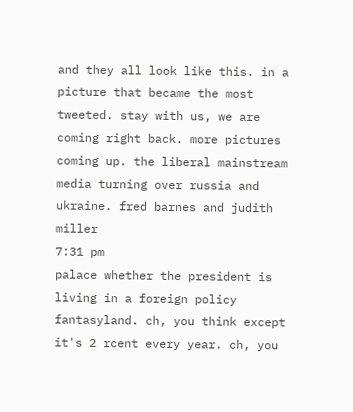and they all look like this. in a picture that became the most tweeted. stay with us, we are coming right back. more pictures coming up. the liberal mainstream media turning over russia and ukraine. fred barnes and judith miller
7:31 pm
palace whether the president is living in a foreign policy fantasyland. ch, you think except it's 2 rcent every year. ch, you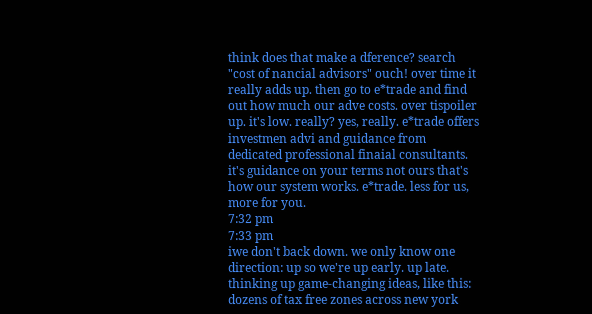think does that make a dference? search "cost of nancial advisors" ouch! over time it really adds up. then go to e*trade and find out how much our adve costs. over tispoiler up. it's low. really? yes, really. e*trade offers investmen advi and guidance from dedicated professional finaial consultants. it's guidance on your terms not ours that's how our system works. e*trade. less for us, more for you.
7:32 pm
7:33 pm
iwe don't back down. we only know one direction: up so we're up early. up late. thinking up game-changing ideas, like this: dozens of tax free zones across new york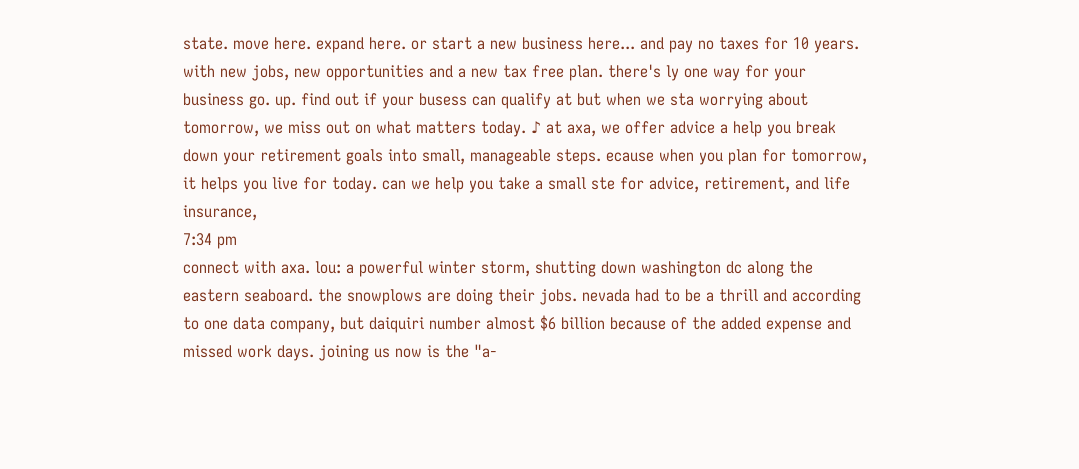state. move here. expand here. or start a new business here... and pay no taxes for 10 years. with new jobs, new opportunities and a new tax free plan. there's ly one way for your business go. up. find out if your busess can qualify at but when we sta worrying about tomorrow, we miss out on what matters today. ♪ at axa, we offer advice a help you break down your retirement goals into small, manageable steps. ecause when you plan for tomorrow, it helps you live for today. can we help you take a small ste for advice, retirement, and life insurance,
7:34 pm
connect with axa. lou: a powerful winter storm, shutting down washington dc along the eastern seaboard. the snowplows are doing their jobs. nevada had to be a thrill and according to one data company, but daiquiri number almost $6 billion because of the added expense and missed work days. joining us now is the "a-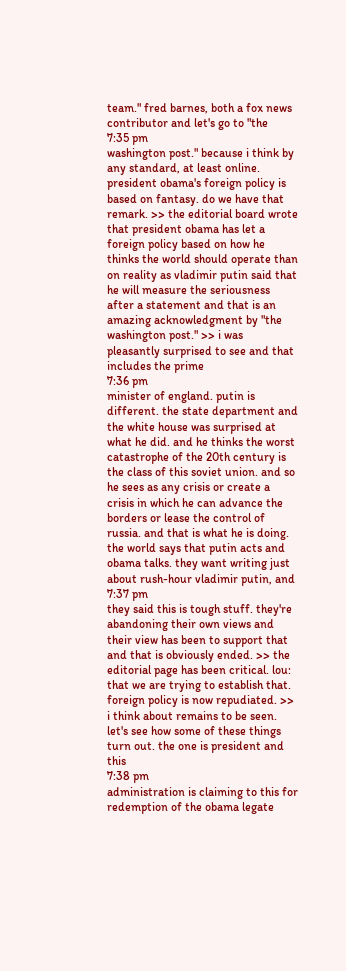team." fred barnes, both a fox news contributor and let's go to "the
7:35 pm
washington post." because i think by any standard, at least online. president obama's foreign policy is based on fantasy. do we have that remark. >> the editorial board wrote that president obama has let a foreign policy based on how he thinks the world should operate than on reality as vladimir putin said that he will measure the seriousness after a statement and that is an amazing acknowledgment by "the washington post." >> i was pleasantly surprised to see and that includes the prime
7:36 pm
minister of england. putin is different. the state department and the white house was surprised at what he did. and he thinks the worst catastrophe of the 20th century is the class of this soviet union. and so he sees as any crisis or create a crisis in which he can advance the borders or lease the control of russia. and that is what he is doing. the world says that putin acts and obama talks. they want writing just about rush-hour vladimir putin, and
7:37 pm
they said this is tough stuff. they're abandoning their own views and their view has been to support that and that is obviously ended. >> the editorial page has been critical. lou: that we are trying to establish that. foreign policy is now repudiated. >> i think about remains to be seen. let's see how some of these things turn out. the one is president and this
7:38 pm
administration is claiming to this for redemption of the obama legate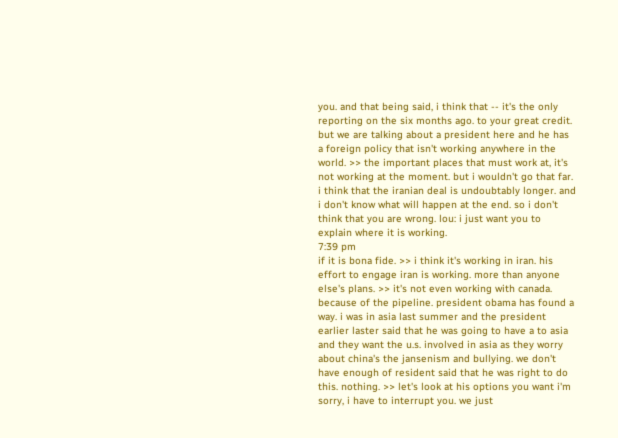you. and that being said, i think that -- it's the only reporting on the six months ago. to your great credit. but we are talking about a president here and he has a foreign policy that isn't working anywhere in the world. >> the important places that must work at, it's not working at the moment. but i wouldn't go that far. i think that the iranian deal is undoubtably longer. and i don't know what will happen at the end. so i don't think that you are wrong. lou: i just want you to explain where it is working.
7:39 pm
if it is bona fide. >> i think it's working in iran. his effort to engage iran is working. more than anyone else's plans. >> it's not even working with canada. because of the pipeline. president obama has found a way. i was in asia last summer and the president earlier laster said that he was going to have a to asia and they want the u.s. involved in asia as they worry about china's the jansenism and bullying. we don't have enough of resident said that he was right to do this. nothing. >> let's look at his options you want i'm sorry, i have to interrupt you. we just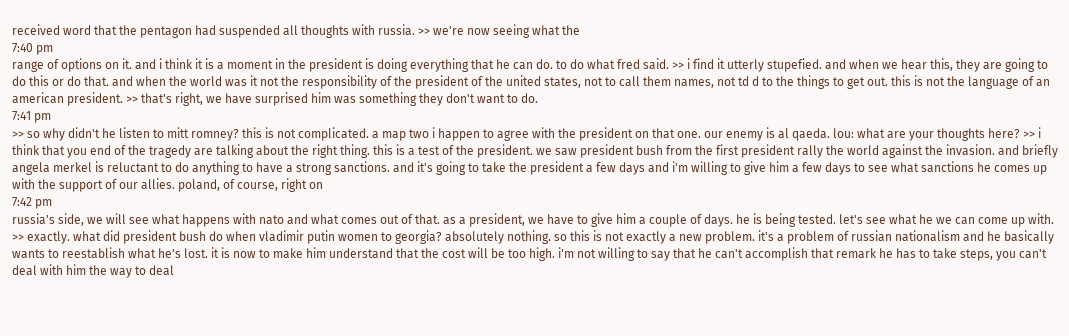received word that the pentagon had suspended all thoughts with russia. >> we're now seeing what the
7:40 pm
range of options on it. and i think it is a moment in the president is doing everything that he can do. to do what fred said. >> i find it utterly stupefied. and when we hear this, they are going to do this or do that. and when the world was it not the responsibility of the president of the united states, not to call them names, not td d to the things to get out. this is not the language of an american president. >> that's right, we have surprised him was something they don't want to do.
7:41 pm
>> so why didn't he listen to mitt romney? this is not complicated. a map two i happen to agree with the president on that one. our enemy is al qaeda. lou: what are your thoughts here? >> i think that you end of the tragedy are talking about the right thing. this is a test of the president. we saw president bush from the first president rally the world against the invasion. and briefly angela merkel is reluctant to do anything to have a strong sanctions. and it's going to take the president a few days and i'm willing to give him a few days to see what sanctions he comes up with the support of our allies. poland, of course, right on
7:42 pm
russia's side, we will see what happens with nato and what comes out of that. as a president, we have to give him a couple of days. he is being tested. let's see what he we can come up with. >> exactly. what did president bush do when vladimir putin women to georgia? absolutely nothing. so this is not exactly a new problem. it's a problem of russian nationalism and he basically wants to reestablish what he's lost. it is now to make him understand that the cost will be too high. i'm not willing to say that he can't accomplish that remark he has to take steps, you can't deal with him the way to deal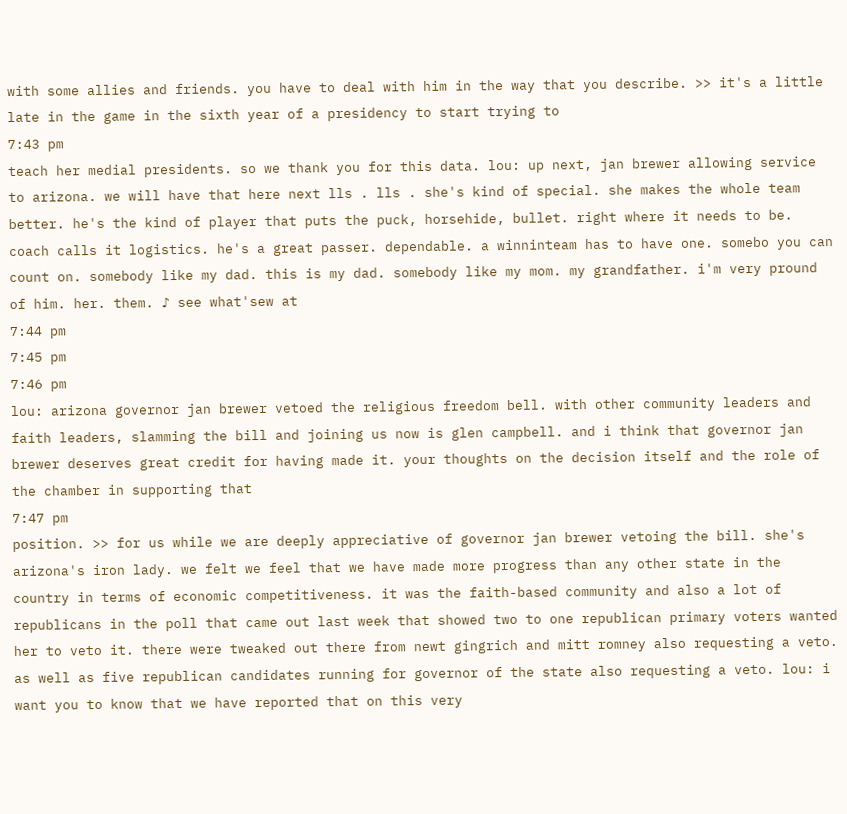with some allies and friends. you have to deal with him in the way that you describe. >> it's a little late in the game in the sixth year of a presidency to start trying to
7:43 pm
teach her medial presidents. so we thank you for this data. lou: up next, jan brewer allowing service to arizona. we will have that here next lls . lls . she's kind of special. she makes the whole team better. he's the kind of player that puts the puck, horsehide, bullet. right where it needs to be. coach calls it logistics. he's a great passer. dependable. a winninteam has to have one. somebo you can count on. somebody like my dad. this is my dad. somebody like my mom. my grandfather. i'm very pround of him. her. them. ♪ see what'sew at
7:44 pm
7:45 pm
7:46 pm
lou: arizona governor jan brewer vetoed the religious freedom bell. with other community leaders and faith leaders, slamming the bill and joining us now is glen campbell. and i think that governor jan brewer deserves great credit for having made it. your thoughts on the decision itself and the role of the chamber in supporting that
7:47 pm
position. >> for us while we are deeply appreciative of governor jan brewer vetoing the bill. she's arizona's iron lady. we felt we feel that we have made more progress than any other state in the country in terms of economic competitiveness. it was the faith-based community and also a lot of republicans in the poll that came out last week that showed two to one republican primary voters wanted her to veto it. there were tweaked out there from newt gingrich and mitt romney also requesting a veto. as well as five republican candidates running for governor of the state also requesting a veto. lou: i want you to know that we have reported that on this very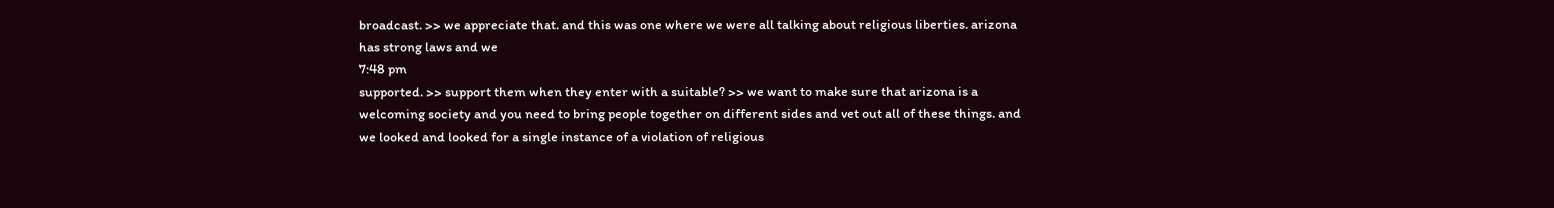broadcast. >> we appreciate that. and this was one where we were all talking about religious liberties. arizona has strong laws and we
7:48 pm
supported. >> support them when they enter with a suitable? >> we want to make sure that arizona is a welcoming society and you need to bring people together on different sides and vet out all of these things. and we looked and looked for a single instance of a violation of religious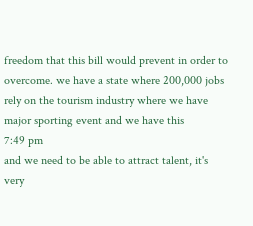freedom that this bill would prevent in order to overcome. we have a state where 200,000 jobs rely on the tourism industry where we have major sporting event and we have this
7:49 pm
and we need to be able to attract talent, it's very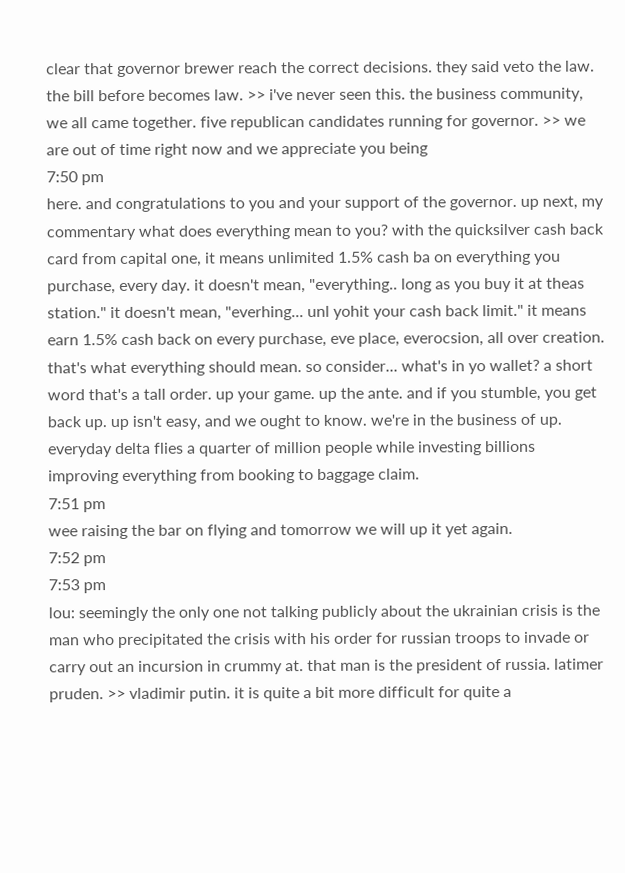clear that governor brewer reach the correct decisions. they said veto the law. the bill before becomes law. >> i've never seen this. the business community, we all came together. five republican candidates running for governor. >> we are out of time right now and we appreciate you being
7:50 pm
here. and congratulations to you and your support of the governor. up next, my commentary what does everything mean to you? with the quicksilver cash back card from capital one, it means unlimited 1.5% cash ba on everything you purchase, every day. it doesn't mean, "everything.. long as you buy it at theas station." it doesn't mean, "everhing... unl yohit your cash back limit." it means earn 1.5% cash back on every purchase, eve place, everocsion, all over creation. that's what everything should mean. so consider... what's in yo wallet? a short word that's a tall order. up your game. up the ante. and if you stumble, you get back up. up isn't easy, and we ought to know. we're in the business of up. everyday delta flies a quarter of million people while investing billions improving everything from booking to baggage claim.
7:51 pm
wee raising the bar on flying and tomorrow we will up it yet again.
7:52 pm
7:53 pm
lou: seemingly the only one not talking publicly about the ukrainian crisis is the man who precipitated the crisis with his order for russian troops to invade or carry out an incursion in crummy at. that man is the president of russia. latimer pruden. >> vladimir putin. it is quite a bit more difficult for quite a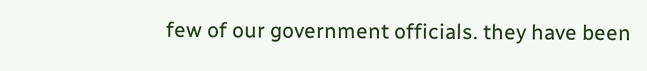few of our government officials. they have been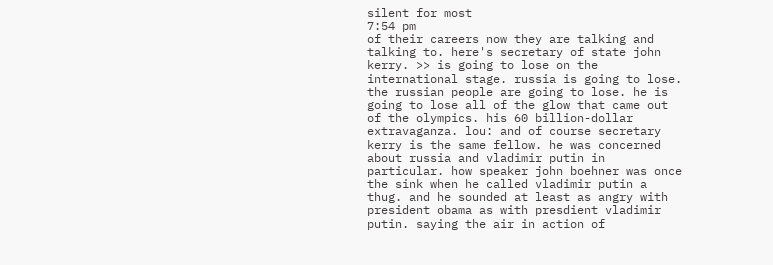silent for most
7:54 pm
of their careers now they are talking and talking to. here's secretary of state john kerry. >> is going to lose on the international stage. russia is going to lose. the russian people are going to lose. he is going to lose all of the glow that came out of the olympics. his 60 billion-dollar extravaganza. lou: and of course secretary kerry is the same fellow. he was concerned about russia and vladimir putin in particular. how speaker john boehner was once the sink when he called vladimir putin a thug. and he sounded at least as angry with president obama as with presdient vladimir putin. saying the air in action of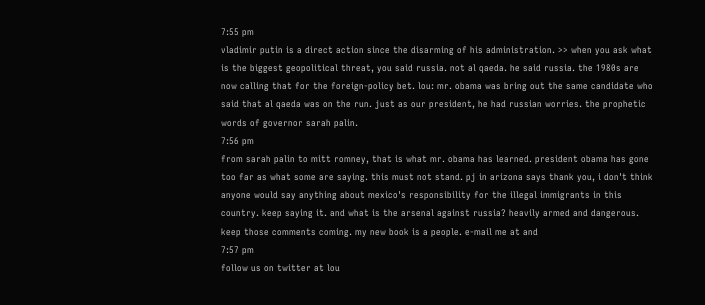7:55 pm
vladimir putin is a direct action since the disarming of his administration. >> when you ask what is the biggest geopolitical threat, you said russia. not al qaeda. he said russia. the 1980s are now calling that for the foreign-policy bet. lou: mr. obama was bring out the same candidate who said that al qaeda was on the run. just as our president, he had russian worries. the prophetic words of governor sarah palin.
7:56 pm
from sarah palin to mitt romney, that is what mr. obama has learned. president obama has gone too far as what some are saying. this must not stand. pj in arizona says thank you, i don't think anyone would say anything about mexico's responsibility for the illegal immigrants in this country. keep saying it. and what is the arsenal against russia? heavily armed and dangerous. keep those comments coming. my new book is a people. e-mail me at and
7:57 pm
follow us on twitter at lou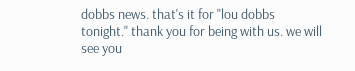dobbs news. that's it for "lou dobbs tonight." thank you for being with us. we will see you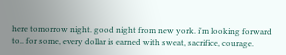here tomorrow night. good night from new york. i'm looking forward to.. for some, every dollar is earned with sweat, sacrifice, courage.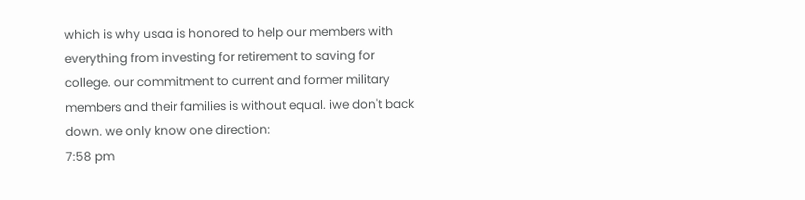which is why usaa is honored to help our members with everything from investing for retirement to saving for college. our commitment to current and former military members and their families is without equal. iwe don't back down. we only know one direction:
7:58 pm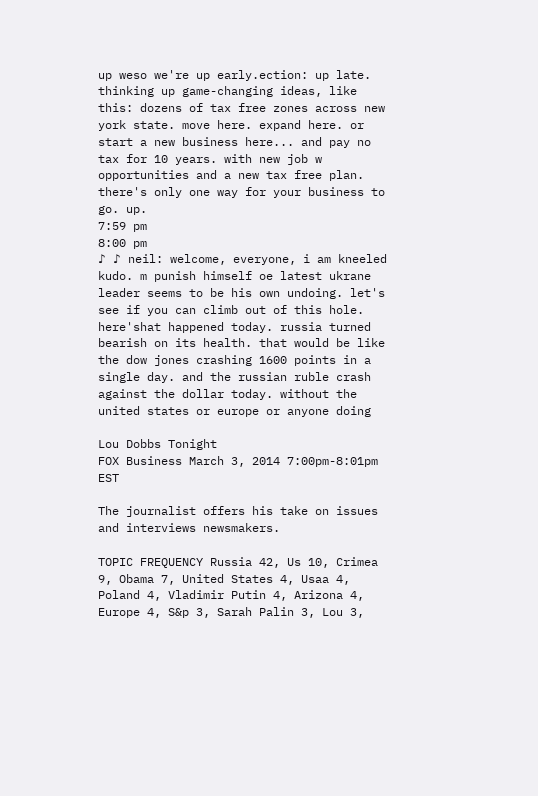up weso we're up early.ection: up late. thinking up game-changing ideas, like this: dozens of tax free zones across new york state. move here. expand here. or start a new business here... and pay no tax for 10 years. with new job w opportunities and a new tax free plan. there's only one way for your business to go. up.
7:59 pm
8:00 pm
♪ ♪ neil: welcome, everyone, i am kneeled kudo. m punish himself oe latest ukrane leader seems to be his own undoing. let's see if you can climb out of this hole. here'shat happened today. russia turned bearish on its health. that would be like the dow jones crashing 1600 points in a single day. and the russian ruble crash against the dollar today. without the united states or europe or anyone doing

Lou Dobbs Tonight
FOX Business March 3, 2014 7:00pm-8:01pm EST

The journalist offers his take on issues and interviews newsmakers.

TOPIC FREQUENCY Russia 42, Us 10, Crimea 9, Obama 7, United States 4, Usaa 4, Poland 4, Vladimir Putin 4, Arizona 4, Europe 4, S&p 3, Sarah Palin 3, Lou 3,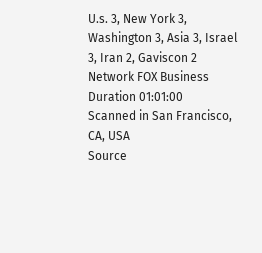U.s. 3, New York 3, Washington 3, Asia 3, Israel 3, Iran 2, Gaviscon 2
Network FOX Business
Duration 01:01:00
Scanned in San Francisco, CA, USA
Source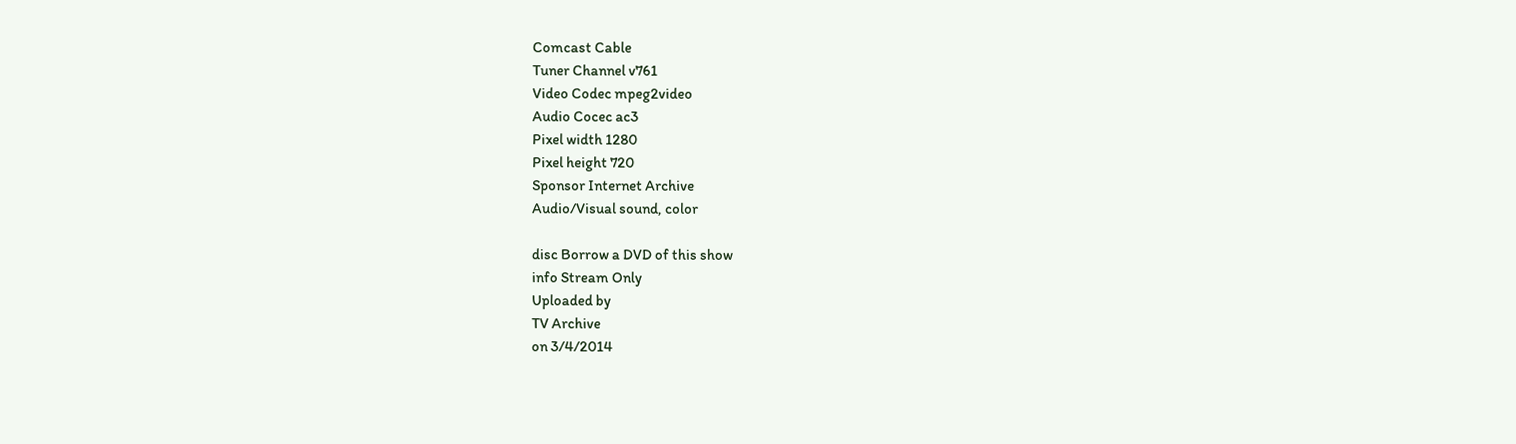Comcast Cable
Tuner Channel v761
Video Codec mpeg2video
Audio Cocec ac3
Pixel width 1280
Pixel height 720
Sponsor Internet Archive
Audio/Visual sound, color

disc Borrow a DVD of this show
info Stream Only
Uploaded by
TV Archive
on 3/4/2014